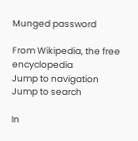Munged password

From Wikipedia, the free encyclopedia
Jump to navigation Jump to search

In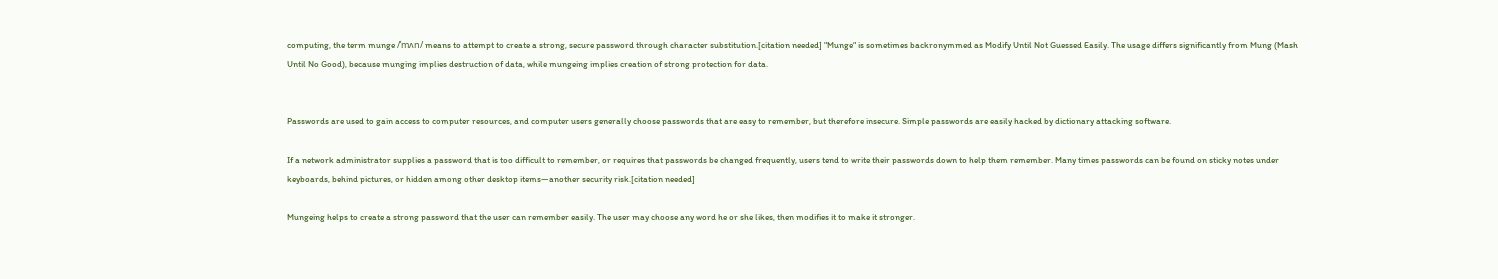computing, the term munge /ˈmʌn/ means to attempt to create a strong, secure password through character substitution.[citation needed] "Munge" is sometimes backronymmed as Modify Until Not Guessed Easily. The usage differs significantly from Mung (Mash Until No Good), because munging implies destruction of data, while mungeing implies creation of strong protection for data.


Passwords are used to gain access to computer resources, and computer users generally choose passwords that are easy to remember, but therefore insecure. Simple passwords are easily hacked by dictionary attacking software.

If a network administrator supplies a password that is too difficult to remember, or requires that passwords be changed frequently, users tend to write their passwords down to help them remember. Many times passwords can be found on sticky notes under keyboards, behind pictures, or hidden among other desktop items—another security risk.[citation needed]

Mungeing helps to create a strong password that the user can remember easily. The user may choose any word he or she likes, then modifies it to make it stronger.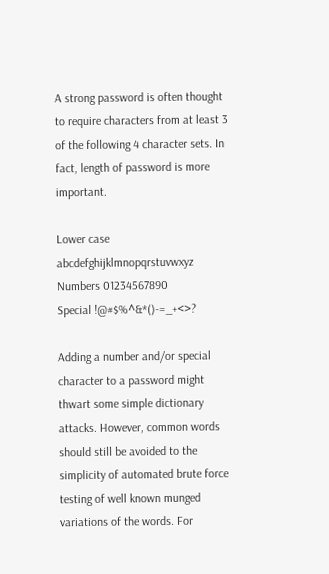A strong password is often thought to require characters from at least 3 of the following 4 character sets. In fact, length of password is more important.

Lower case abcdefghijklmnopqrstuvwxyz
Numbers 01234567890
Special !@#$%^&*()-=_+<>?

Adding a number and/or special character to a password might thwart some simple dictionary attacks. However, common words should still be avoided to the simplicity of automated brute force testing of well known munged variations of the words. For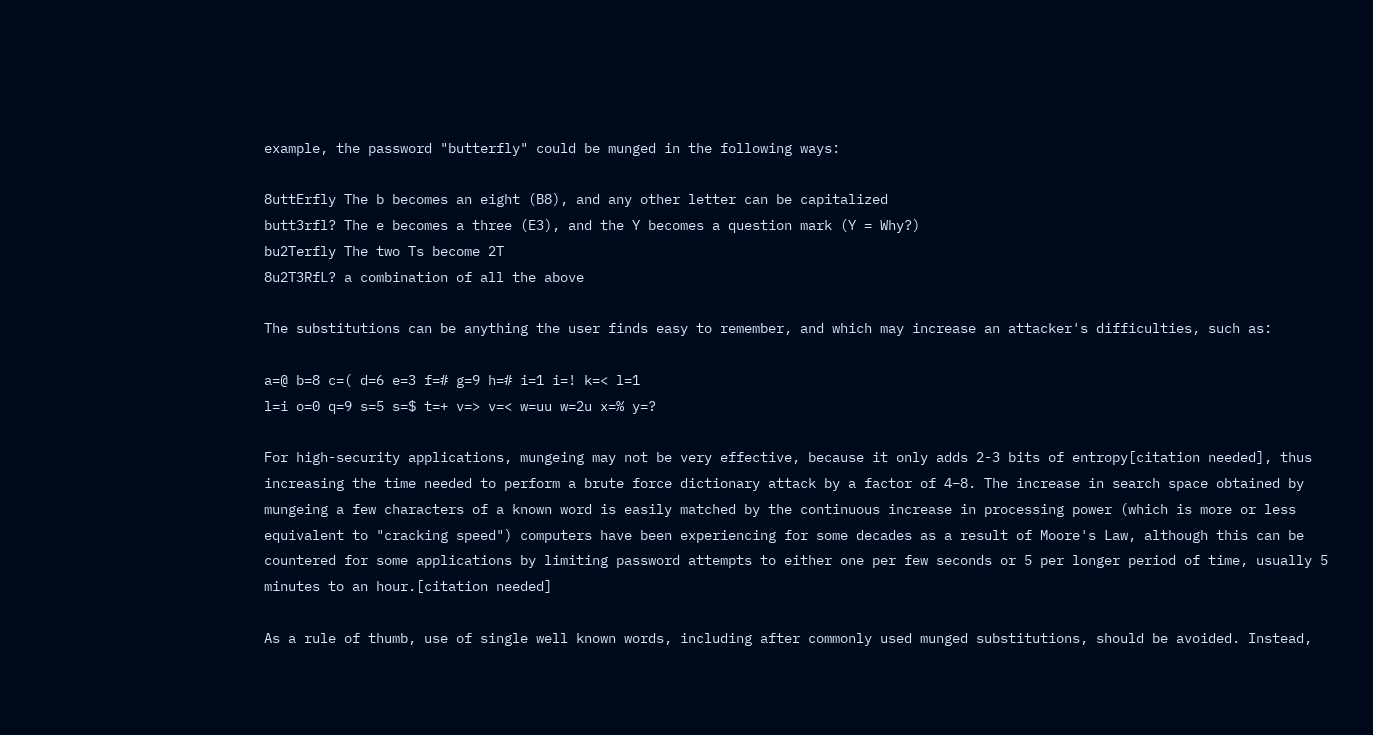example, the password "butterfly" could be munged in the following ways:

8uttErfly The b becomes an eight (B8), and any other letter can be capitalized
butt3rfl? The e becomes a three (E3), and the Y becomes a question mark (Y = Why?)
bu2Terfly The two Ts become 2T
8u2T3RfL? a combination of all the above

The substitutions can be anything the user finds easy to remember, and which may increase an attacker's difficulties, such as:

a=@ b=8 c=( d=6 e=3 f=# g=9 h=# i=1 i=! k=< l=1
l=i o=0 q=9 s=5 s=$ t=+ v=> v=< w=uu w=2u x=% y=?

For high-security applications, mungeing may not be very effective, because it only adds 2-3 bits of entropy[citation needed], thus increasing the time needed to perform a brute force dictionary attack by a factor of 4–8. The increase in search space obtained by mungeing a few characters of a known word is easily matched by the continuous increase in processing power (which is more or less equivalent to "cracking speed") computers have been experiencing for some decades as a result of Moore's Law, although this can be countered for some applications by limiting password attempts to either one per few seconds or 5 per longer period of time, usually 5 minutes to an hour.[citation needed]

As a rule of thumb, use of single well known words, including after commonly used munged substitutions, should be avoided. Instead,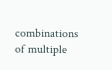combinations of multiple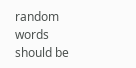random words should be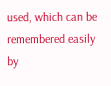used, which can be remembered easily by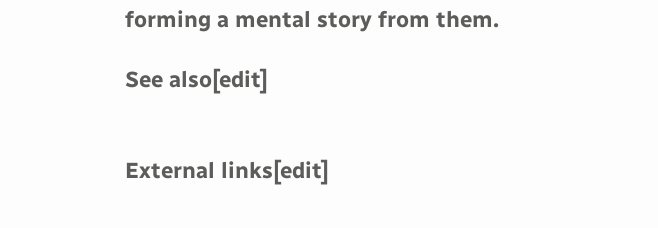forming a mental story from them.

See also[edit]


External links[edit]